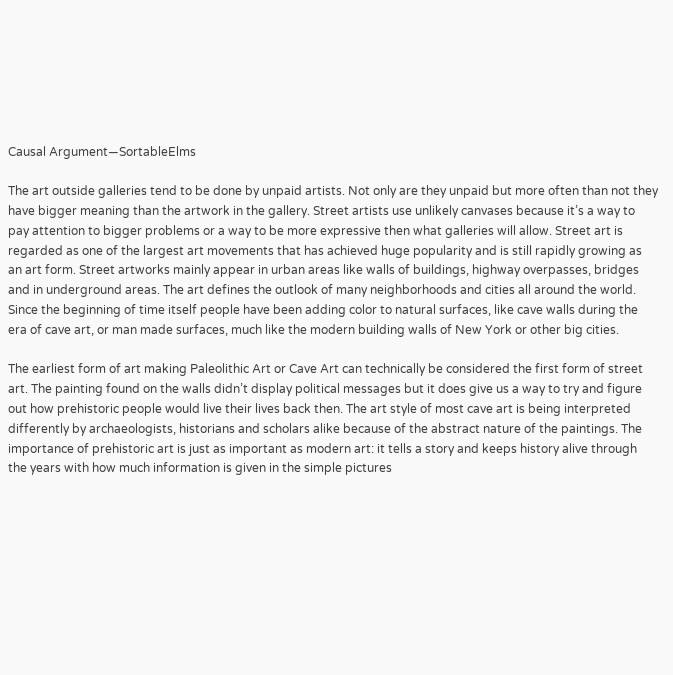Causal Argument—SortableElms

The art outside galleries tend to be done by unpaid artists. Not only are they unpaid but more often than not they have bigger meaning than the artwork in the gallery. Street artists use unlikely canvases because it’s a way to pay attention to bigger problems or a way to be more expressive then what galleries will allow. Street art is regarded as one of the largest art movements that has achieved huge popularity and is still rapidly growing as an art form. Street artworks mainly appear in urban areas like walls of buildings, highway overpasses, bridges and in underground areas. The art defines the outlook of many neighborhoods and cities all around the world. Since the beginning of time itself people have been adding color to natural surfaces, like cave walls during the era of cave art, or man made surfaces, much like the modern building walls of New York or other big cities.

The earliest form of art making Paleolithic Art or Cave Art can technically be considered the first form of street art. The painting found on the walls didn’t display political messages but it does give us a way to try and figure out how prehistoric people would live their lives back then. The art style of most cave art is being interpreted differently by archaeologists, historians and scholars alike because of the abstract nature of the paintings. The importance of prehistoric art is just as important as modern art: it tells a story and keeps history alive through the years with how much information is given in the simple pictures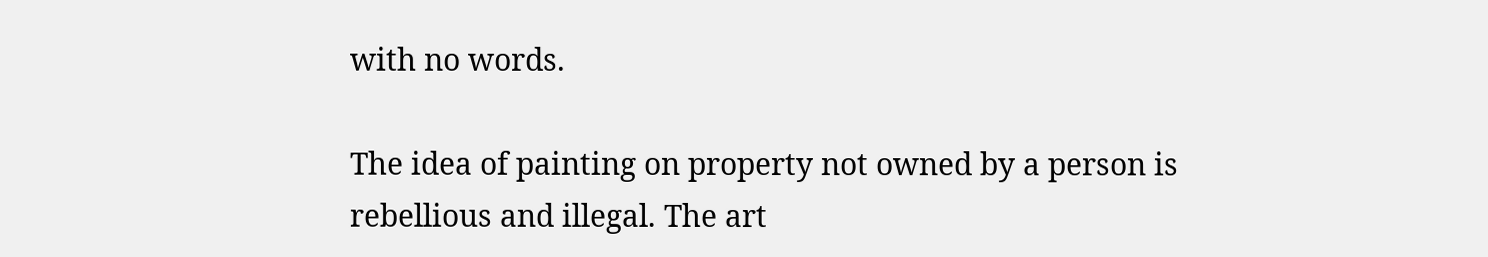with no words.

The idea of painting on property not owned by a person is rebellious and illegal. The art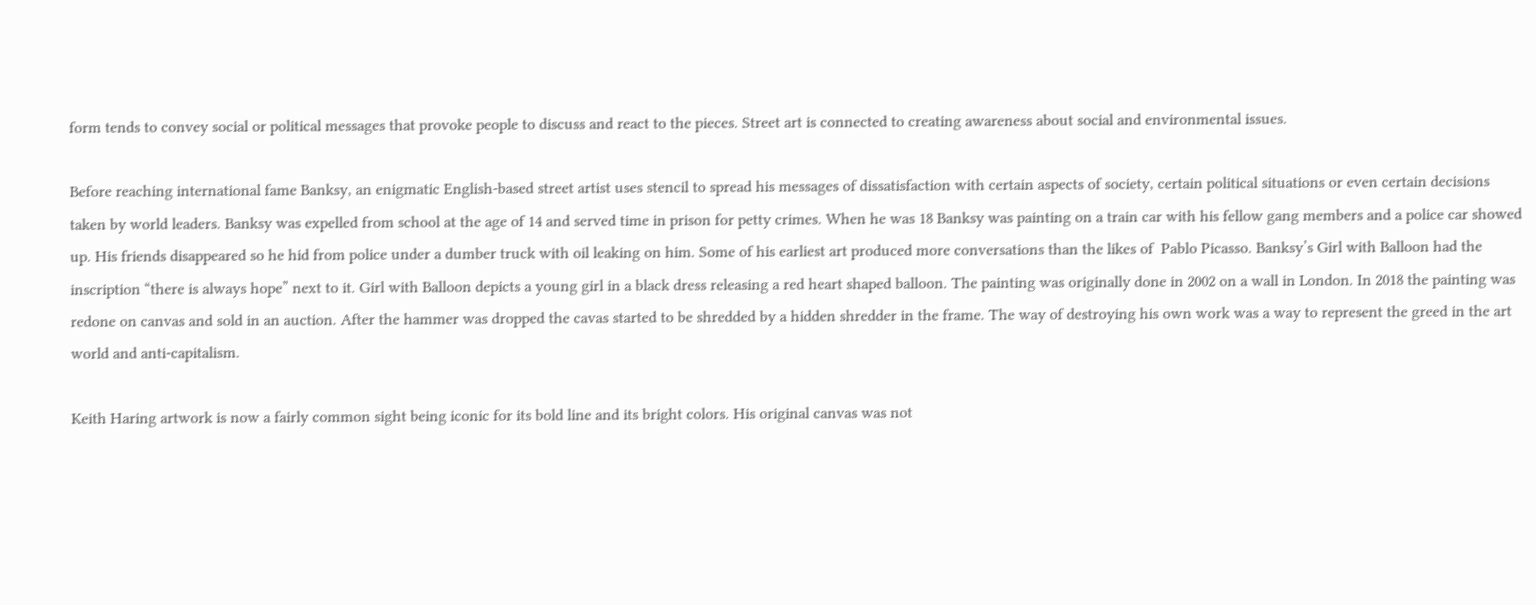form tends to convey social or political messages that provoke people to discuss and react to the pieces. Street art is connected to creating awareness about social and environmental issues.

Before reaching international fame Banksy, an enigmatic English-based street artist uses stencil to spread his messages of dissatisfaction with certain aspects of society, certain political situations or even certain decisions taken by world leaders. Banksy was expelled from school at the age of 14 and served time in prison for petty crimes. When he was 18 Banksy was painting on a train car with his fellow gang members and a police car showed up. His friends disappeared so he hid from police under a dumber truck with oil leaking on him. Some of his earliest art produced more conversations than the likes of  Pablo Picasso. Banksy’s Girl with Balloon had the inscription “there is always hope” next to it. Girl with Balloon depicts a young girl in a black dress releasing a red heart shaped balloon. The painting was originally done in 2002 on a wall in London. In 2018 the painting was redone on canvas and sold in an auction. After the hammer was dropped the cavas started to be shredded by a hidden shredder in the frame. The way of destroying his own work was a way to represent the greed in the art world and anti-capitalism.

Keith Haring artwork is now a fairly common sight being iconic for its bold line and its bright colors. His original canvas was not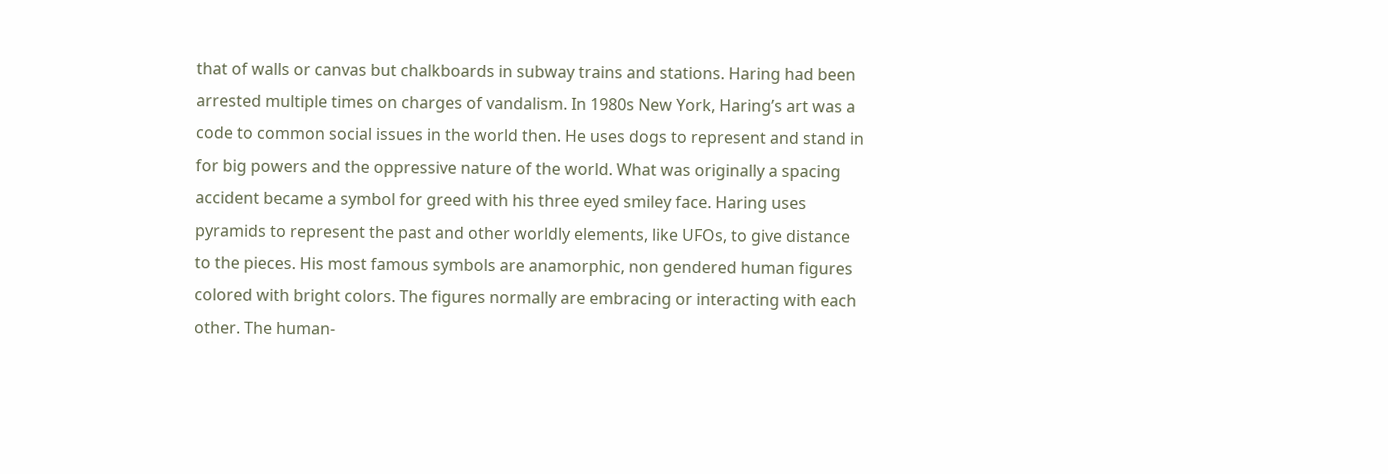that of walls or canvas but chalkboards in subway trains and stations. Haring had been arrested multiple times on charges of vandalism. In 1980s New York, Haring’s art was a code to common social issues in the world then. He uses dogs to represent and stand in for big powers and the oppressive nature of the world. What was originally a spacing accident became a symbol for greed with his three eyed smiley face. Haring uses pyramids to represent the past and other worldly elements, like UFOs, to give distance to the pieces. His most famous symbols are anamorphic, non gendered human figures colored with bright colors. The figures normally are embracing or interacting with each other. The human-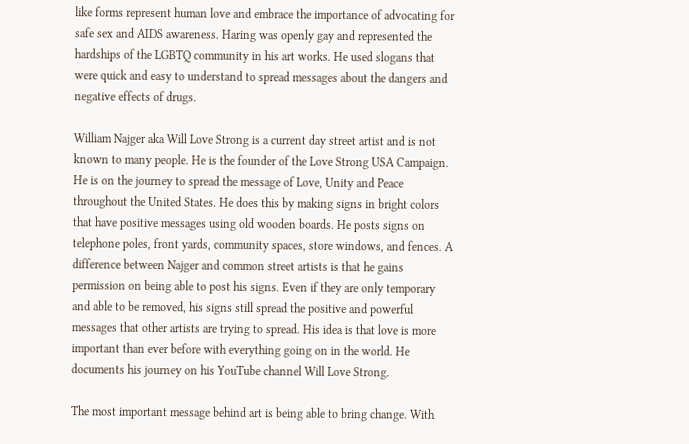like forms represent human love and embrace the importance of advocating for safe sex and AIDS awareness. Haring was openly gay and represented the hardships of the LGBTQ community in his art works. He used slogans that were quick and easy to understand to spread messages about the dangers and negative effects of drugs.

William Najger aka Will Love Strong is a current day street artist and is not known to many people. He is the founder of the Love Strong USA Campaign. He is on the journey to spread the message of Love, Unity and Peace throughout the United States. He does this by making signs in bright colors that have positive messages using old wooden boards. He posts signs on telephone poles, front yards, community spaces, store windows, and fences. A difference between Najger and common street artists is that he gains permission on being able to post his signs. Even if they are only temporary and able to be removed, his signs still spread the positive and powerful messages that other artists are trying to spread. His idea is that love is more important than ever before with everything going on in the world. He documents his journey on his YouTube channel Will Love Strong.

The most important message behind art is being able to bring change. With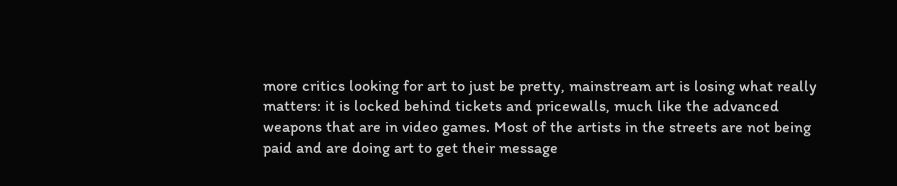more critics looking for art to just be pretty, mainstream art is losing what really matters: it is locked behind tickets and pricewalls, much like the advanced weapons that are in video games. Most of the artists in the streets are not being paid and are doing art to get their message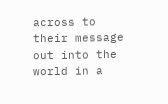across to their message out into the world in a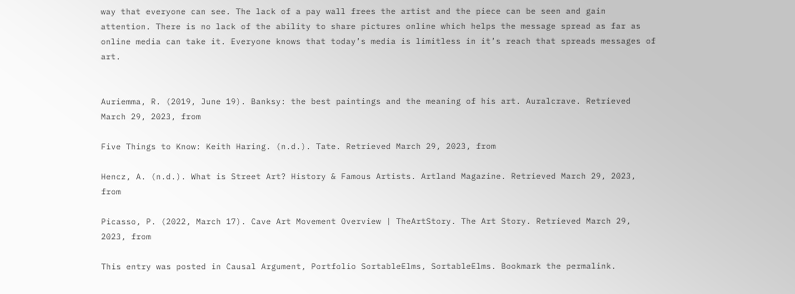way that everyone can see. The lack of a pay wall frees the artist and the piece can be seen and gain attention. There is no lack of the ability to share pictures online which helps the message spread as far as online media can take it. Everyone knows that today’s media is limitless in it’s reach that spreads messages of art.


Auriemma, R. (2019, June 19). Banksy: the best paintings and the meaning of his art. Auralcrave. Retrieved March 29, 2023, from

Five Things to Know: Keith Haring. (n.d.). Tate. Retrieved March 29, 2023, from

Hencz, A. (n.d.). What is Street Art? History & Famous Artists. Artland Magazine. Retrieved March 29, 2023, from

Picasso, P. (2022, March 17). Cave Art Movement Overview | TheArtStory. The Art Story. Retrieved March 29, 2023, from

This entry was posted in Causal Argument, Portfolio SortableElms, SortableElms. Bookmark the permalink.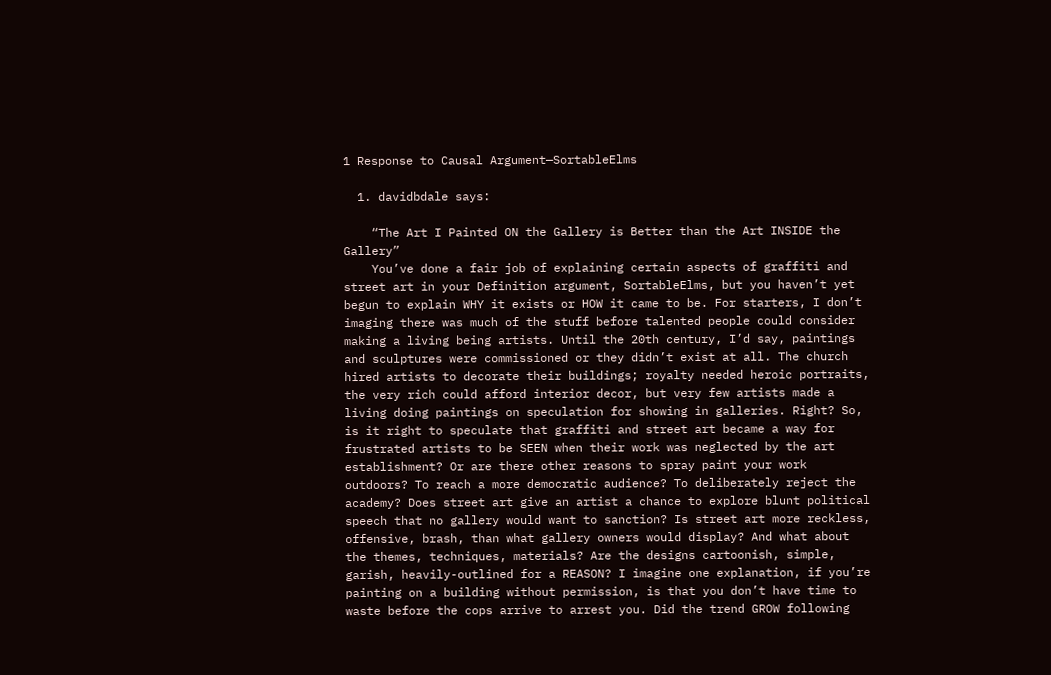1 Response to Causal Argument—SortableElms

  1. davidbdale says:

    “The Art I Painted ON the Gallery is Better than the Art INSIDE the Gallery”
    You’ve done a fair job of explaining certain aspects of graffiti and street art in your Definition argument, SortableElms, but you haven’t yet begun to explain WHY it exists or HOW it came to be. For starters, I don’t imaging there was much of the stuff before talented people could consider making a living being artists. Until the 20th century, I’d say, paintings and sculptures were commissioned or they didn’t exist at all. The church hired artists to decorate their buildings; royalty needed heroic portraits, the very rich could afford interior decor, but very few artists made a living doing paintings on speculation for showing in galleries. Right? So, is it right to speculate that graffiti and street art became a way for frustrated artists to be SEEN when their work was neglected by the art establishment? Or are there other reasons to spray paint your work outdoors? To reach a more democratic audience? To deliberately reject the academy? Does street art give an artist a chance to explore blunt political speech that no gallery would want to sanction? Is street art more reckless, offensive, brash, than what gallery owners would display? And what about the themes, techniques, materials? Are the designs cartoonish, simple, garish, heavily-outlined for a REASON? I imagine one explanation, if you’re painting on a building without permission, is that you don’t have time to waste before the cops arrive to arrest you. Did the trend GROW following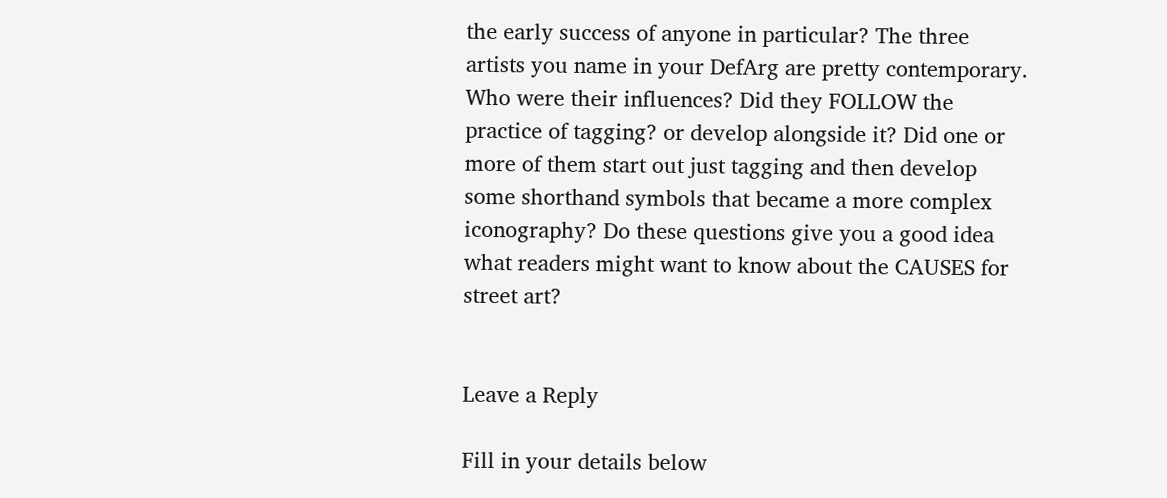the early success of anyone in particular? The three artists you name in your DefArg are pretty contemporary. Who were their influences? Did they FOLLOW the practice of tagging? or develop alongside it? Did one or more of them start out just tagging and then develop some shorthand symbols that became a more complex iconography? Do these questions give you a good idea what readers might want to know about the CAUSES for street art?


Leave a Reply

Fill in your details below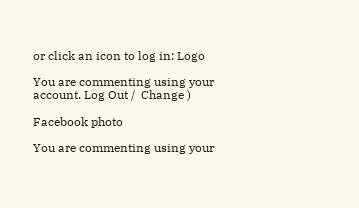or click an icon to log in: Logo

You are commenting using your account. Log Out /  Change )

Facebook photo

You are commenting using your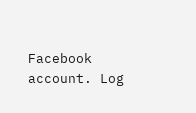Facebook account. Log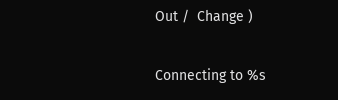Out /  Change )

Connecting to %s